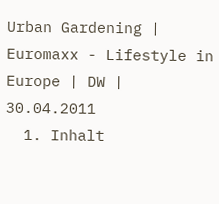Urban Gardening | Euromaxx - Lifestyle in Europe | DW | 30.04.2011
  1. Inhalt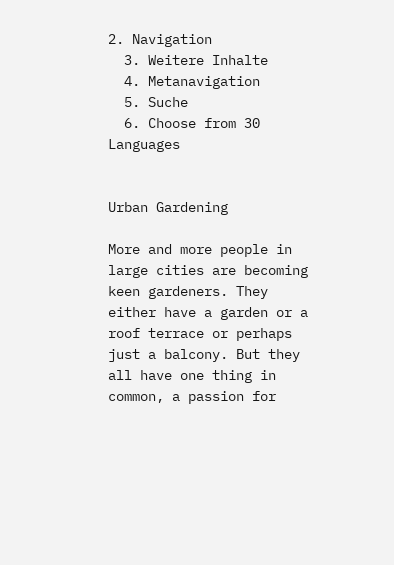2. Navigation
  3. Weitere Inhalte
  4. Metanavigation
  5. Suche
  6. Choose from 30 Languages


Urban Gardening

More and more people in large cities are becoming keen gardeners. They either have a garden or a roof terrace or perhaps just a balcony. But they all have one thing in common, a passion for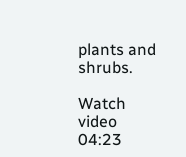plants and shrubs.

Watch video 04:23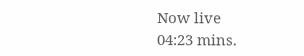Now live
04:23 mins.